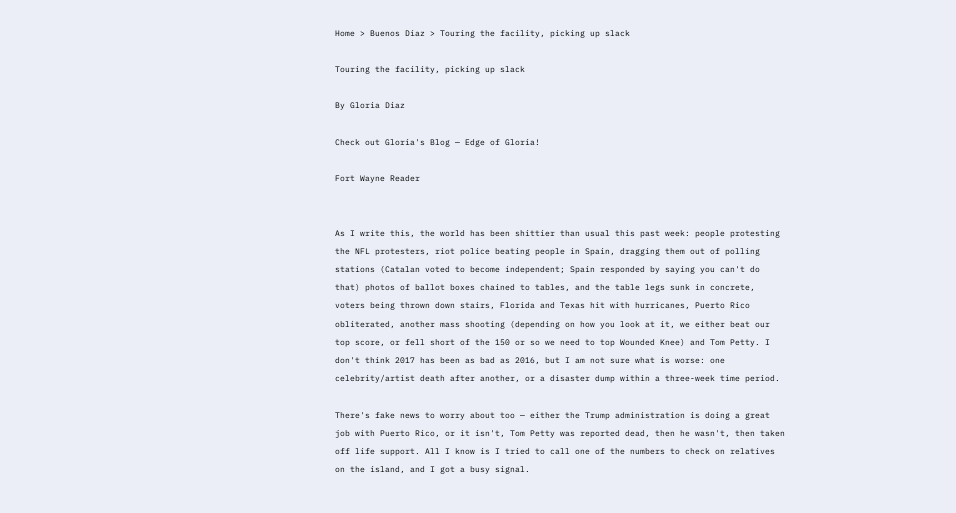Home > Buenos Diaz > Touring the facility, picking up slack

Touring the facility, picking up slack

By Gloria Diaz

Check out Gloria's Blog — Edge of Gloria!

Fort Wayne Reader


As I write this, the world has been shittier than usual this past week: people protesting the NFL protesters, riot police beating people in Spain, dragging them out of polling stations (Catalan voted to become independent; Spain responded by saying you can't do that) photos of ballot boxes chained to tables, and the table legs sunk in concrete, voters being thrown down stairs, Florida and Texas hit with hurricanes, Puerto Rico obliterated, another mass shooting (depending on how you look at it, we either beat our top score, or fell short of the 150 or so we need to top Wounded Knee) and Tom Petty. I don't think 2017 has been as bad as 2016, but I am not sure what is worse: one celebrity/artist death after another, or a disaster dump within a three-week time period.

There's fake news to worry about too — either the Trump administration is doing a great job with Puerto Rico, or it isn't, Tom Petty was reported dead, then he wasn't, then taken off life support. All I know is I tried to call one of the numbers to check on relatives on the island, and I got a busy signal.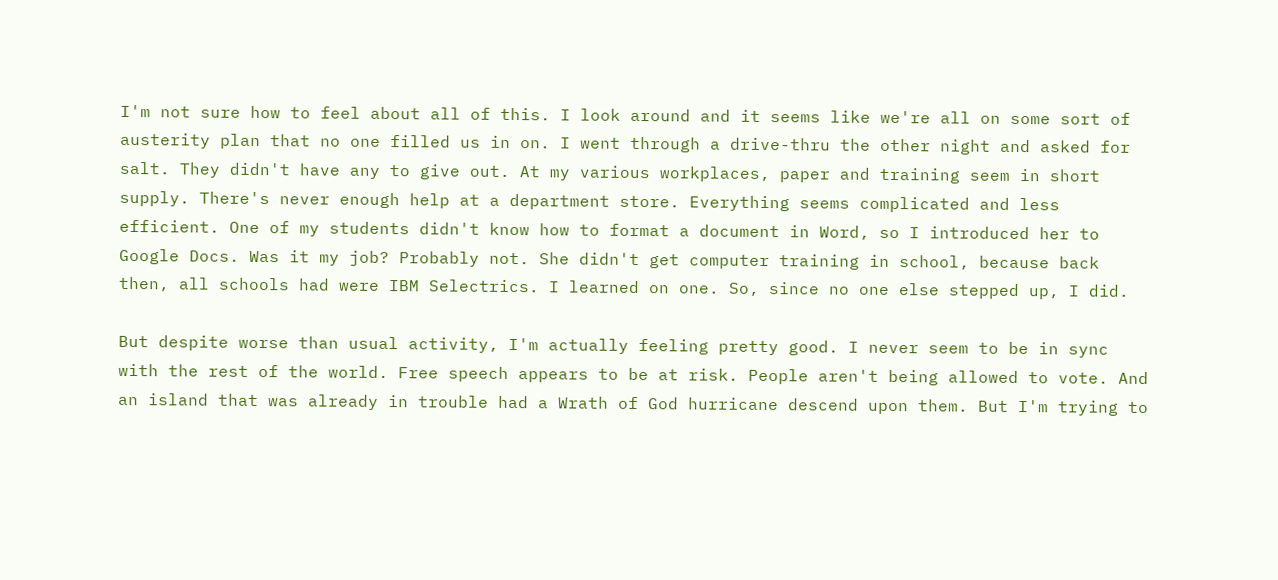I'm not sure how to feel about all of this. I look around and it seems like we're all on some sort of austerity plan that no one filled us in on. I went through a drive-thru the other night and asked for salt. They didn't have any to give out. At my various workplaces, paper and training seem in short supply. There's never enough help at a department store. Everything seems complicated and less efficient. One of my students didn't know how to format a document in Word, so I introduced her to Google Docs. Was it my job? Probably not. She didn't get computer training in school, because back then, all schools had were IBM Selectrics. I learned on one. So, since no one else stepped up, I did.

But despite worse than usual activity, I'm actually feeling pretty good. I never seem to be in sync with the rest of the world. Free speech appears to be at risk. People aren't being allowed to vote. And an island that was already in trouble had a Wrath of God hurricane descend upon them. But I'm trying to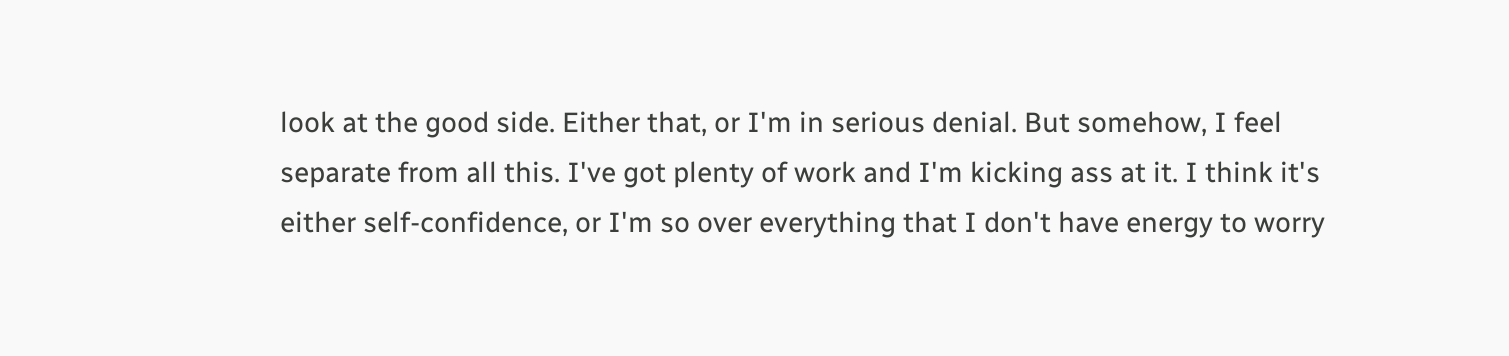look at the good side. Either that, or I'm in serious denial. But somehow, I feel separate from all this. I've got plenty of work and I'm kicking ass at it. I think it's either self-confidence, or I'm so over everything that I don't have energy to worry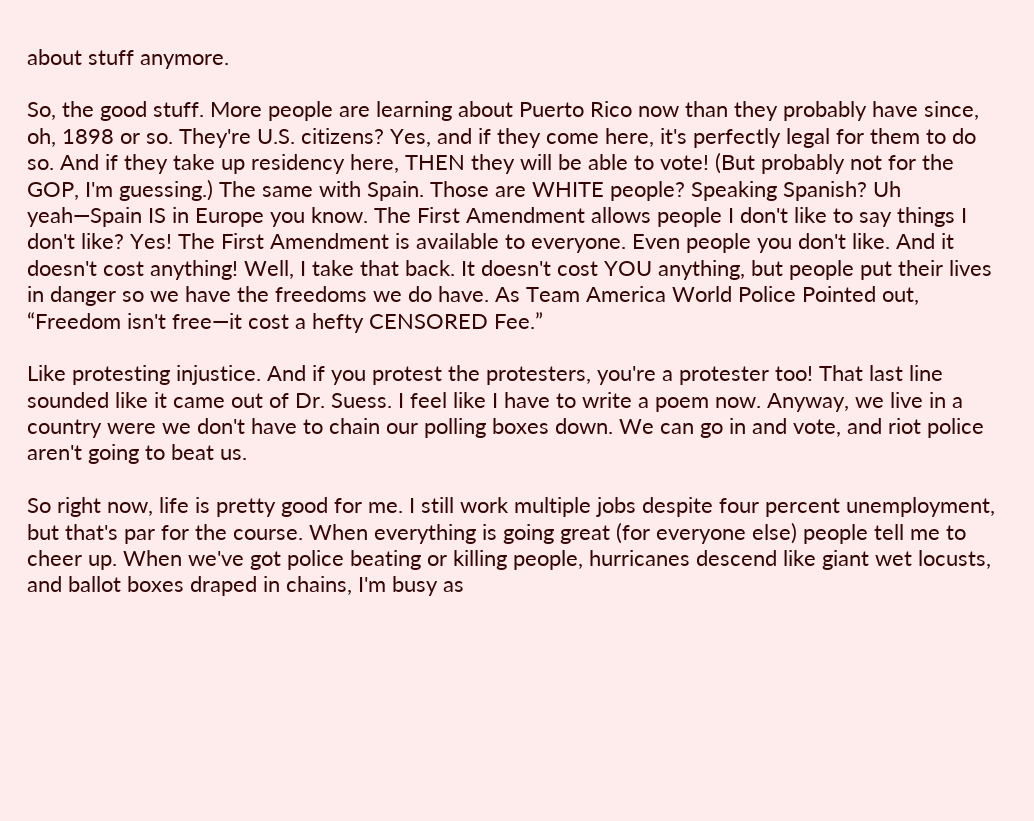about stuff anymore.

So, the good stuff. More people are learning about Puerto Rico now than they probably have since, oh, 1898 or so. They're U.S. citizens? Yes, and if they come here, it's perfectly legal for them to do so. And if they take up residency here, THEN they will be able to vote! (But probably not for the GOP, I'm guessing.) The same with Spain. Those are WHITE people? Speaking Spanish? Uh yeah—Spain IS in Europe you know. The First Amendment allows people I don't like to say things I don't like? Yes! The First Amendment is available to everyone. Even people you don't like. And it doesn't cost anything! Well, I take that back. It doesn't cost YOU anything, but people put their lives in danger so we have the freedoms we do have. As Team America World Police Pointed out, “Freedom isn't free—it cost a hefty CENSORED Fee.”

Like protesting injustice. And if you protest the protesters, you're a protester too! That last line sounded like it came out of Dr. Suess. I feel like I have to write a poem now. Anyway, we live in a country were we don't have to chain our polling boxes down. We can go in and vote, and riot police aren't going to beat us.

So right now, life is pretty good for me. I still work multiple jobs despite four percent unemployment, but that's par for the course. When everything is going great (for everyone else) people tell me to cheer up. When we've got police beating or killing people, hurricanes descend like giant wet locusts, and ballot boxes draped in chains, I'm busy as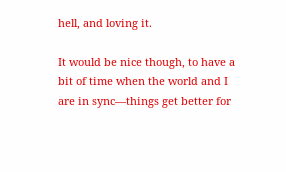hell, and loving it.

It would be nice though, to have a bit of time when the world and I are in sync—things get better for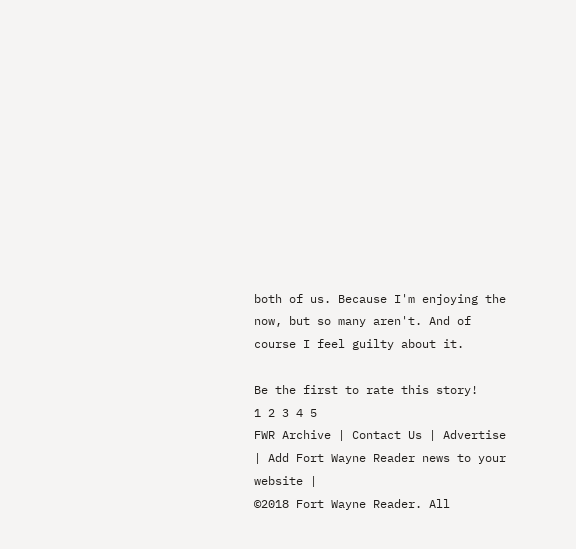both of us. Because I'm enjoying the now, but so many aren't. And of course I feel guilty about it.

Be the first to rate this story!
1 2 3 4 5
FWR Archive | Contact Us | Advertise | Add Fort Wayne Reader news to your website |
©2018 Fort Wayne Reader. All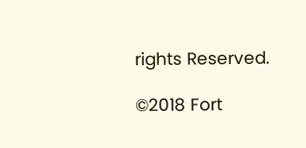rights Reserved.

©2018 Fort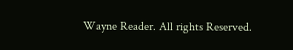Wayne Reader. All rights Reserved.